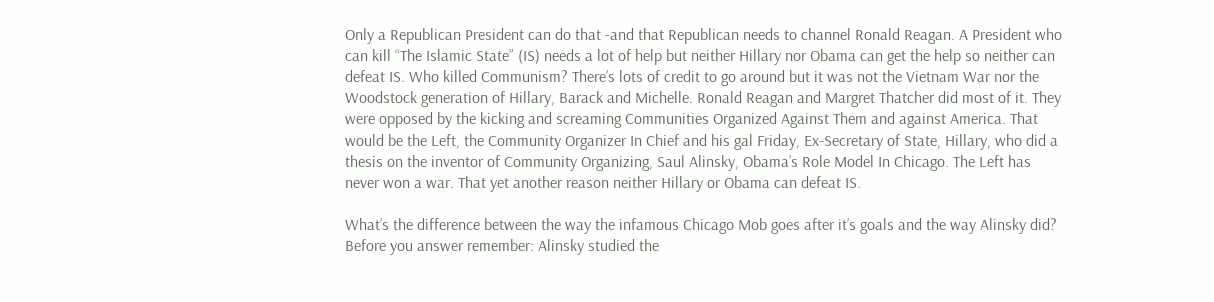Only a Republican President can do that -and that Republican needs to channel Ronald Reagan. A President who can kill “The Islamic State” (IS) needs a lot of help but neither Hillary nor Obama can get the help so neither can defeat IS. Who killed Communism? There’s lots of credit to go around but it was not the Vietnam War nor the Woodstock generation of Hillary, Barack and Michelle. Ronald Reagan and Margret Thatcher did most of it. They were opposed by the kicking and screaming Communities Organized Against Them and against America. That would be the Left, the Community Organizer In Chief and his gal Friday, Ex-Secretary of State, Hillary, who did a thesis on the inventor of Community Organizing, Saul Alinsky, Obama’s Role Model In Chicago. The Left has never won a war. That yet another reason neither Hillary or Obama can defeat IS.

What’s the difference between the way the infamous Chicago Mob goes after it’s goals and the way Alinsky did? Before you answer remember: Alinsky studied the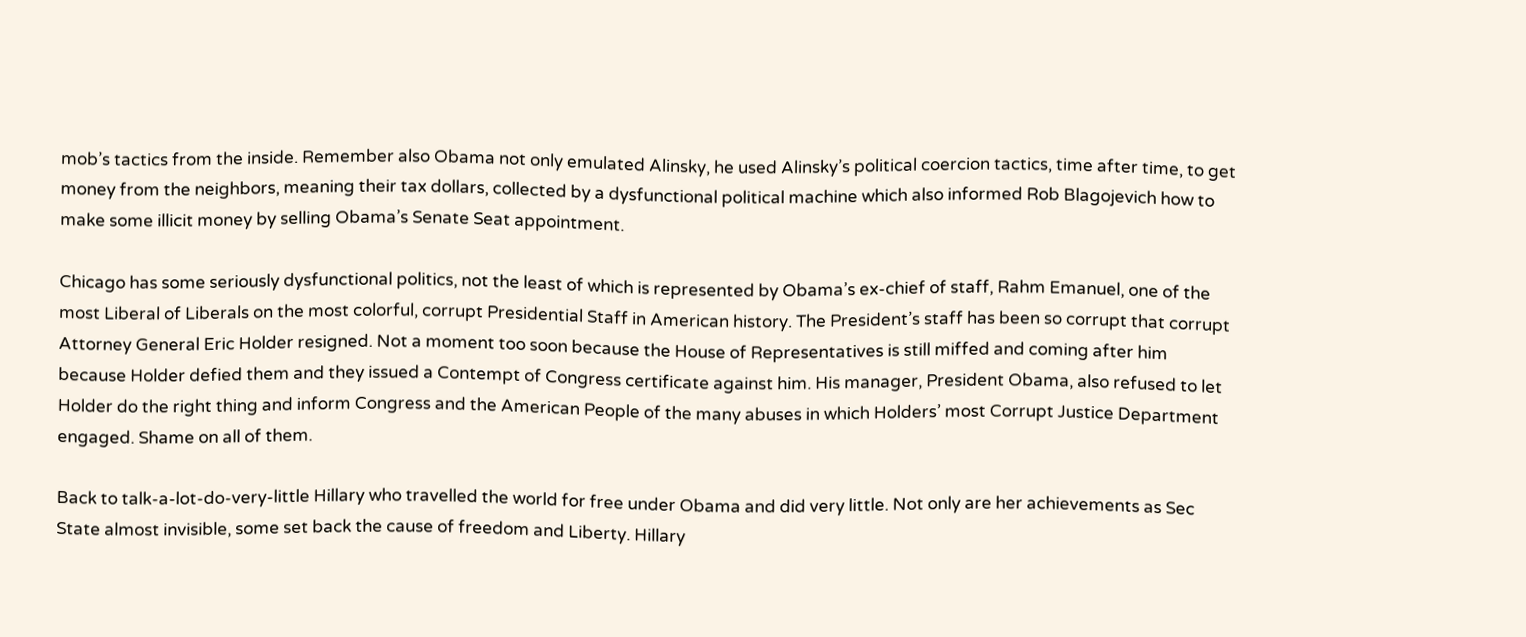mob’s tactics from the inside. Remember also Obama not only emulated Alinsky, he used Alinsky’s political coercion tactics, time after time, to get money from the neighbors, meaning their tax dollars, collected by a dysfunctional political machine which also informed Rob Blagojevich how to make some illicit money by selling Obama’s Senate Seat appointment.

Chicago has some seriously dysfunctional politics, not the least of which is represented by Obama’s ex-chief of staff, Rahm Emanuel, one of the most Liberal of Liberals on the most colorful, corrupt Presidential Staff in American history. The President’s staff has been so corrupt that corrupt Attorney General Eric Holder resigned. Not a moment too soon because the House of Representatives is still miffed and coming after him because Holder defied them and they issued a Contempt of Congress certificate against him. His manager, President Obama, also refused to let Holder do the right thing and inform Congress and the American People of the many abuses in which Holders’ most Corrupt Justice Department engaged. Shame on all of them.

Back to talk-a-lot-do-very-little Hillary who travelled the world for free under Obama and did very little. Not only are her achievements as Sec State almost invisible, some set back the cause of freedom and Liberty. Hillary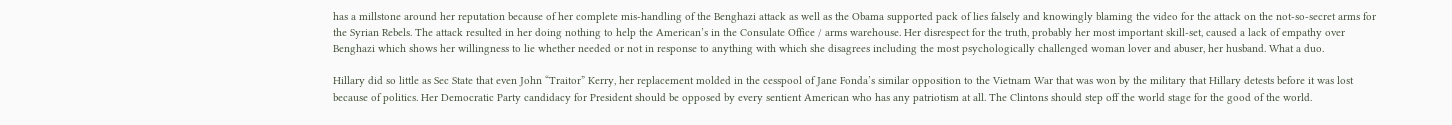has a millstone around her reputation because of her complete mis-handling of the Benghazi attack as well as the Obama supported pack of lies falsely and knowingly blaming the video for the attack on the not-so-secret arms for the Syrian Rebels. The attack resulted in her doing nothing to help the American’s in the Consulate Office / arms warehouse. Her disrespect for the truth, probably her most important skill-set, caused a lack of empathy over Benghazi which shows her willingness to lie whether needed or not in response to anything with which she disagrees including the most psychologically challenged woman lover and abuser, her husband. What a duo.

Hillary did so little as Sec State that even John “Traitor” Kerry, her replacement molded in the cesspool of Jane Fonda’s similar opposition to the Vietnam War that was won by the military that Hillary detests before it was lost because of politics. Her Democratic Party candidacy for President should be opposed by every sentient American who has any patriotism at all. The Clintons should step off the world stage for the good of the world.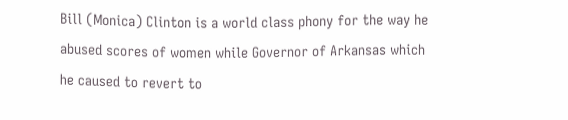Bill (Monica) Clinton is a world class phony for the way he abused scores of women while Governor of Arkansas which he caused to revert to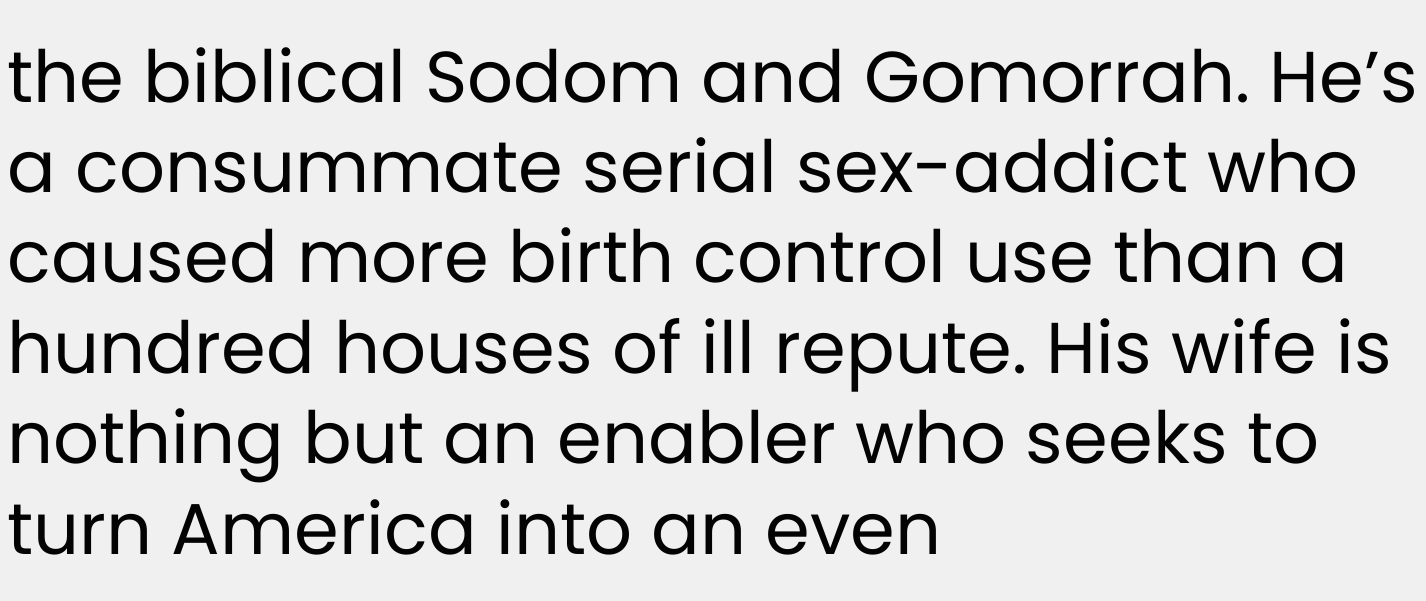the biblical Sodom and Gomorrah. He’s a consummate serial sex-addict who caused more birth control use than a hundred houses of ill repute. His wife is nothing but an enabler who seeks to turn America into an even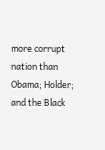more corrupt nation than Obama; Holder; and the Black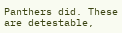Panthers did. These are detestable,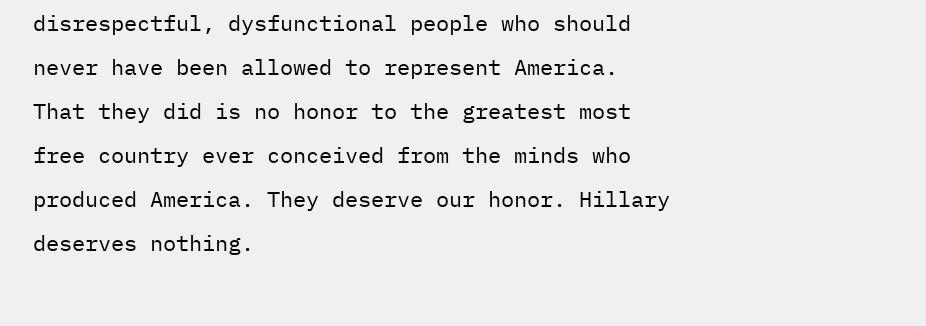disrespectful, dysfunctional people who should never have been allowed to represent America. That they did is no honor to the greatest most free country ever conceived from the minds who produced America. They deserve our honor. Hillary deserves nothing.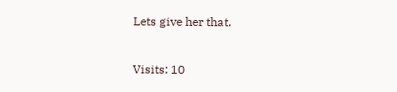Lets give her that.

Visits: 10